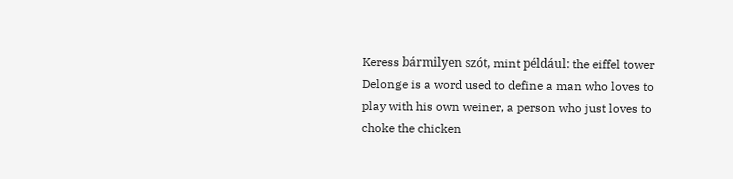Keress bármilyen szót, mint például: the eiffel tower
Delonge is a word used to define a man who loves to play with his own weiner, a person who just loves to choke the chicken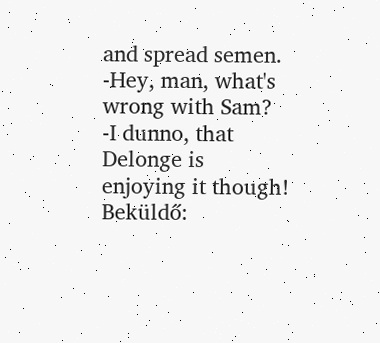and spread semen.
-Hey, man, what's wrong with Sam?
-I dunno, that Delonge is enjoying it though!
Beküldő: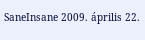SaneInsane 2009. április 22.